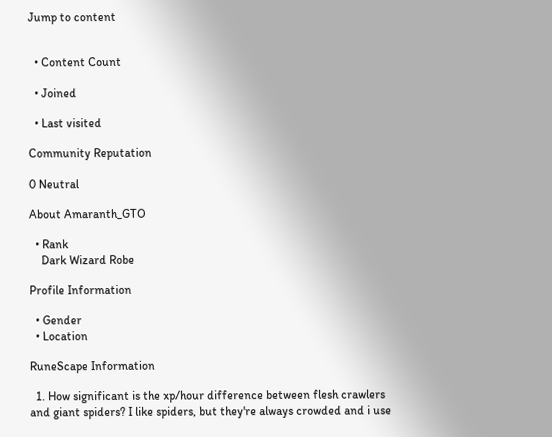Jump to content


  • Content Count

  • Joined

  • Last visited

Community Reputation

0 Neutral

About Amaranth_GTO

  • Rank
    Dark Wizard Robe

Profile Information

  • Gender
  • Location

RuneScape Information

  1. How significant is the xp/hour difference between flesh crawlers and giant spiders? I like spiders, but they're always crowded and i use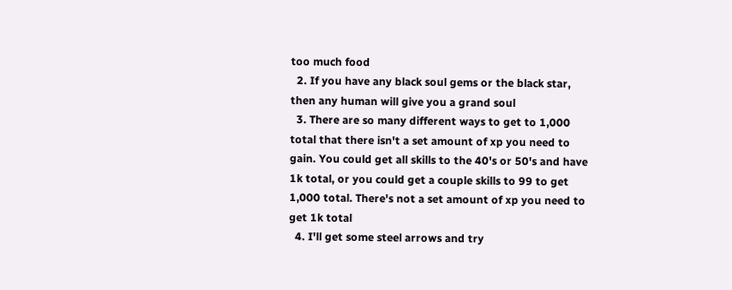too much food
  2. If you have any black soul gems or the black star, then any human will give you a grand soul
  3. There are so many different ways to get to 1,000 total that there isn't a set amount of xp you need to gain. You could get all skills to the 40's or 50's and have 1k total, or you could get a couple skills to 99 to get 1,000 total. There's not a set amount of xp you need to get 1k total
  4. I'll get some steel arrows and try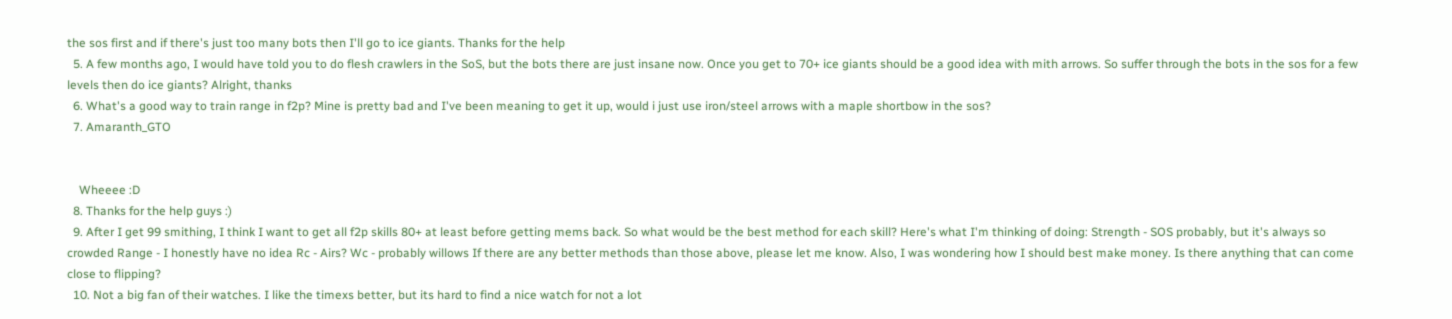the sos first and if there's just too many bots then I'll go to ice giants. Thanks for the help
  5. A few months ago, I would have told you to do flesh crawlers in the SoS, but the bots there are just insane now. Once you get to 70+ ice giants should be a good idea with mith arrows. So suffer through the bots in the sos for a few levels then do ice giants? Alright, thanks
  6. What's a good way to train range in f2p? Mine is pretty bad and I've been meaning to get it up, would i just use iron/steel arrows with a maple shortbow in the sos?
  7. Amaranth_GTO


    Wheeee :D
  8. Thanks for the help guys :)
  9. After I get 99 smithing, I think I want to get all f2p skills 80+ at least before getting mems back. So what would be the best method for each skill? Here's what I'm thinking of doing: Strength - SOS probably, but it's always so crowded Range - I honestly have no idea Rc - Airs? Wc - probably willows If there are any better methods than those above, please let me know. Also, I was wondering how I should best make money. Is there anything that can come close to flipping?
  10. Not a big fan of their watches. I like the timexs better, but its hard to find a nice watch for not a lot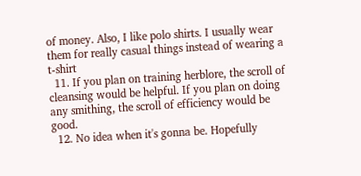of money. Also, I like polo shirts. I usually wear them for really casual things instead of wearing a t-shirt
  11. If you plan on training herblore, the scroll of cleansing would be helpful. If you plan on doing any smithing, the scroll of efficiency would be good.
  12. No idea when it's gonna be. Hopefully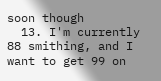soon though
  13. I'm currently 88 smithing, and I want to get 99 on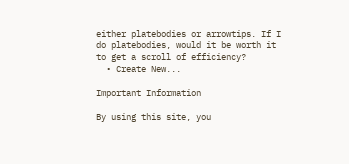either platebodies or arrowtips. If I do platebodies, would it be worth it to get a scroll of efficiency?
  • Create New...

Important Information

By using this site, you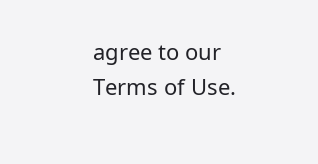agree to our Terms of Use.